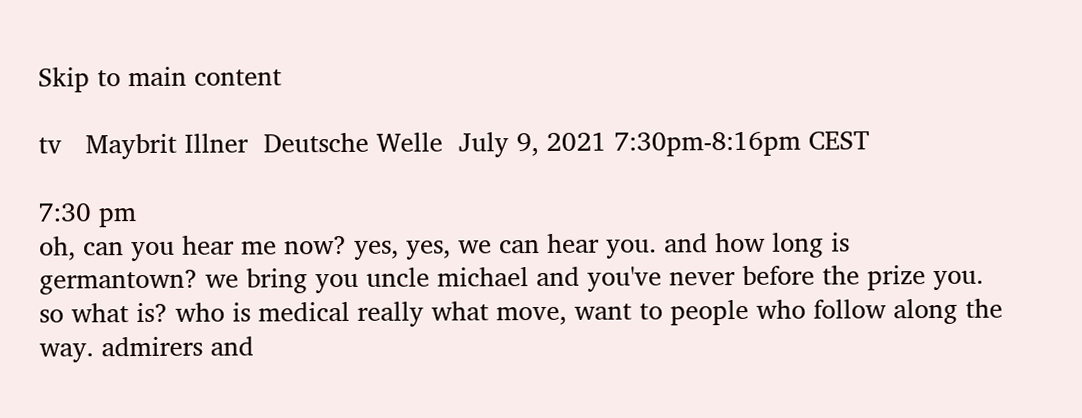Skip to main content

tv   Maybrit Illner  Deutsche Welle  July 9, 2021 7:30pm-8:16pm CEST

7:30 pm
oh, can you hear me now? yes, yes, we can hear you. and how long is germantown? we bring you uncle michael and you've never before the prize you. so what is? who is medical really what move, want to people who follow along the way. admirers and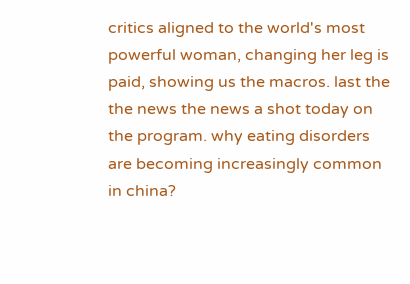critics aligned to the world's most powerful woman, changing her leg is paid, showing us the macros. last the the news the news a shot today on the program. why eating disorders are becoming increasingly common in china?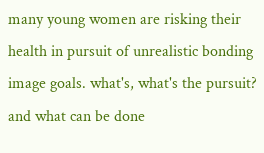many young women are risking their health in pursuit of unrealistic bonding image goals. what's, what's the pursuit? and what can be done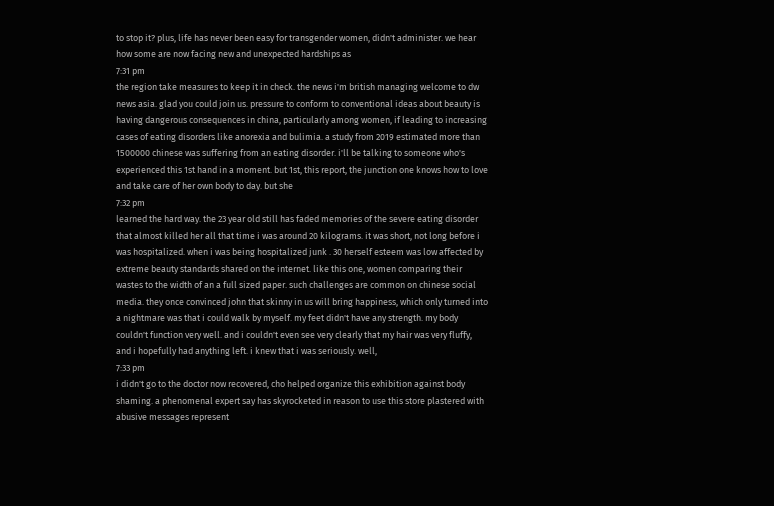to stop it? plus, life has never been easy for transgender women, didn't administer. we hear how some are now facing new and unexpected hardships as
7:31 pm
the region take measures to keep it in check. the news i'm british managing welcome to dw news asia. glad you could join us. pressure to conform to conventional ideas about beauty is having dangerous consequences in china, particularly among women, if leading to increasing cases of eating disorders like anorexia and bulimia. a study from 2019 estimated more than 1500000 chinese was suffering from an eating disorder. i'll be talking to someone who's experienced this 1st hand in a moment. but 1st, this report, the junction one knows how to love and take care of her own body to day. but she
7:32 pm
learned the hard way. the 23 year old still has faded memories of the severe eating disorder that almost killed her all that time i was around 20 kilograms. it was short, not long before i was hospitalized. when i was being hospitalized junk . 30 herself esteem was low affected by extreme beauty standards shared on the internet. like this one, women comparing their wastes to the width of an a full sized paper. such challenges are common on chinese social media. they once convinced john that skinny in us will bring happiness, which only turned into a nightmare was that i could walk by myself. my feet didn't have any strength. my body couldn't function very well. and i couldn't even see very clearly that my hair was very fluffy, and i hopefully had anything left. i knew that i was seriously. well,
7:33 pm
i didn't go to the doctor now recovered, cho helped organize this exhibition against body shaming. a phenomenal expert say has skyrocketed in reason to use this store plastered with abusive messages represent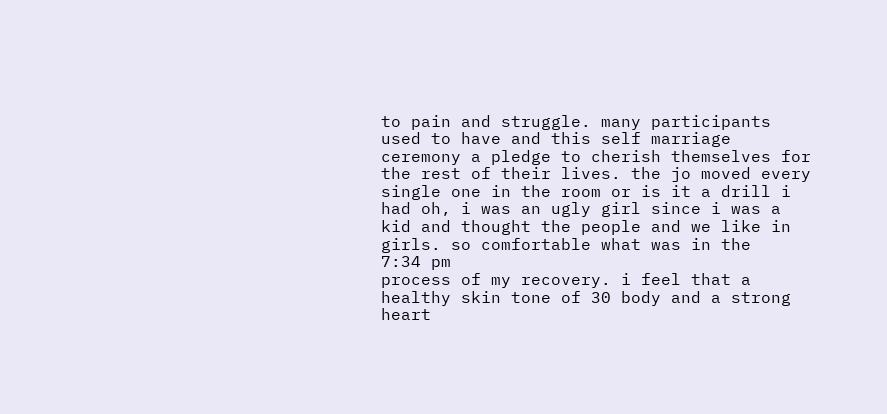to pain and struggle. many participants used to have and this self marriage ceremony a pledge to cherish themselves for the rest of their lives. the jo moved every single one in the room or is it a drill i had oh, i was an ugly girl since i was a kid and thought the people and we like in girls. so comfortable what was in the
7:34 pm
process of my recovery. i feel that a healthy skin tone of 30 body and a strong heart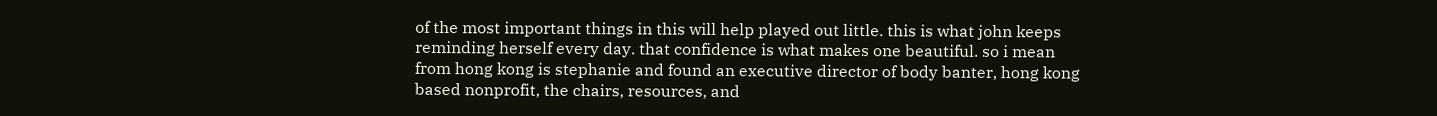of the most important things in this will help played out little. this is what john keeps reminding herself every day. that confidence is what makes one beautiful. so i mean from hong kong is stephanie and found an executive director of body banter, hong kong based nonprofit, the chairs, resources, and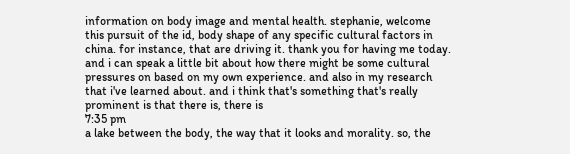information on body image and mental health. stephanie, welcome this pursuit of the id, body shape of any specific cultural factors in china. for instance, that are driving it. thank you for having me today. and i can speak a little bit about how there might be some cultural pressures on based on my own experience. and also in my research that i've learned about. and i think that's something that's really prominent is that there is, there is
7:35 pm
a lake between the body, the way that it looks and morality. so, the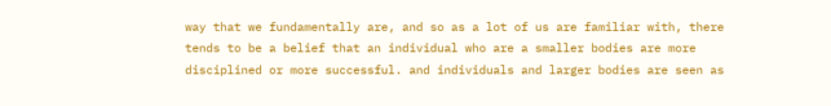way that we fundamentally are, and so as a lot of us are familiar with, there tends to be a belief that an individual who are a smaller bodies are more disciplined or more successful. and individuals and larger bodies are seen as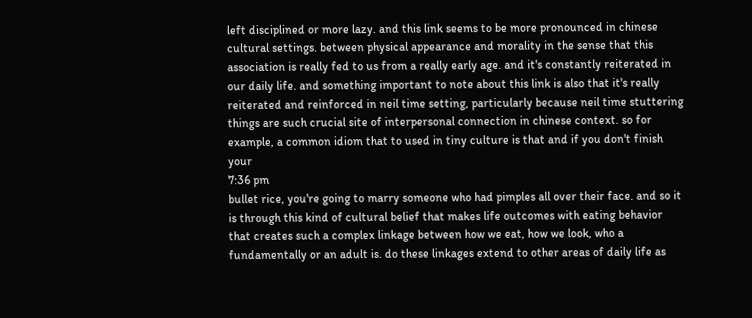left disciplined or more lazy. and this link seems to be more pronounced in chinese cultural settings. between physical appearance and morality in the sense that this association is really fed to us from a really early age. and it's constantly reiterated in our daily life. and something important to note about this link is also that it's really reiterated and reinforced in neil time setting, particularly because neil time stuttering things are such crucial site of interpersonal connection in chinese context. so for example, a common idiom that to used in tiny culture is that and if you don't finish your
7:36 pm
bullet rice, you're going to marry someone who had pimples all over their face. and so it is through this kind of cultural belief that makes life outcomes with eating behavior that creates such a complex linkage between how we eat, how we look, who a fundamentally or an adult is. do these linkages extend to other areas of daily life as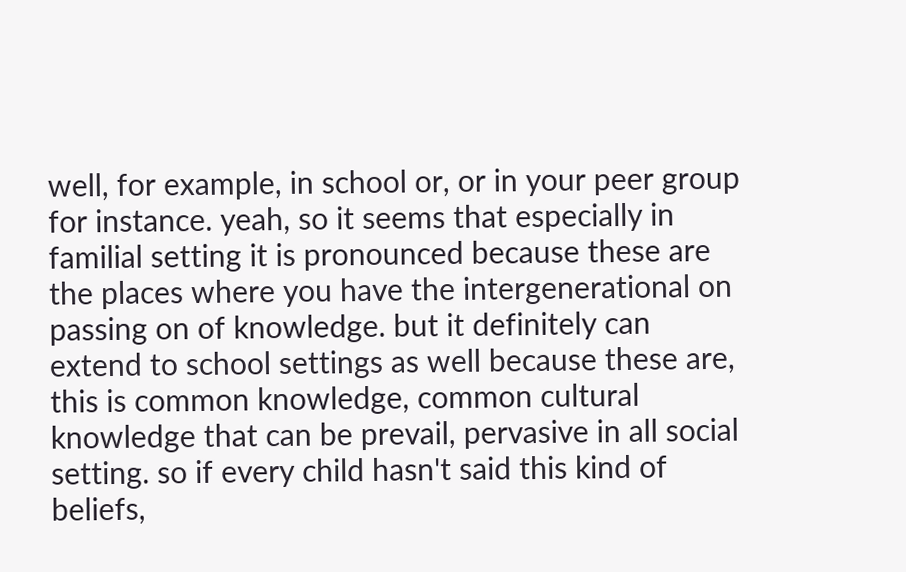well, for example, in school or, or in your peer group for instance. yeah, so it seems that especially in familial setting it is pronounced because these are the places where you have the intergenerational on passing on of knowledge. but it definitely can extend to school settings as well because these are, this is common knowledge, common cultural knowledge that can be prevail, pervasive in all social setting. so if every child hasn't said this kind of beliefs,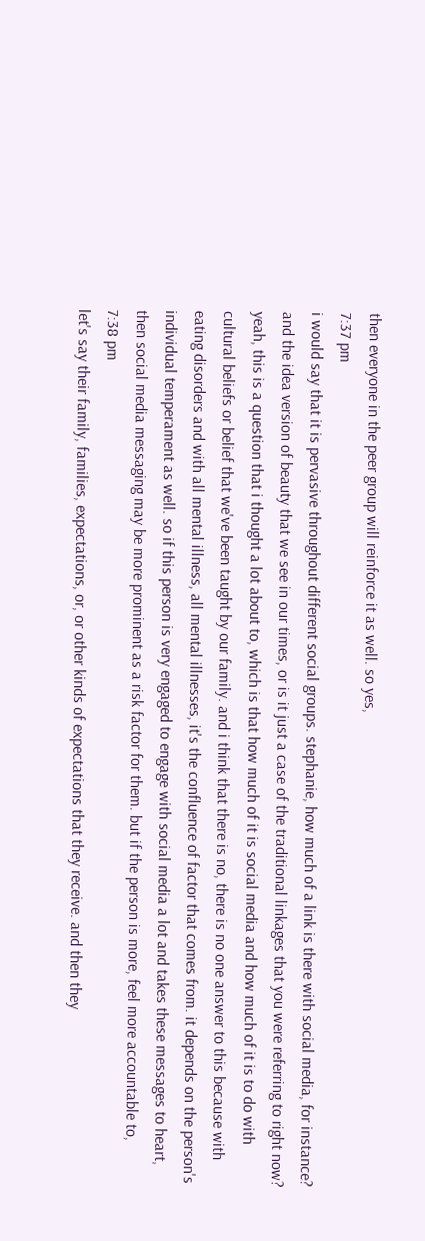then everyone in the peer group will reinforce it as well. so yes,
7:37 pm
i would say that it is pervasive throughout different social groups. stephanie, how much of a link is there with social media, for instance? and the idea version of beauty that we see in our times, or is it just a case of the traditional linkages that you were referring to right now? yeah, this is a question that i thought a lot about to, which is that how much of it is social media and how much of it is to do with cultural beliefs or belief that we've been taught by our family. and i think that there is no, there is no one answer to this because with eating disorders and with all mental illness, all mental illnesses, it's the confluence of factor that comes from. it depends on the person's individual temperament as well. so if this person is very engaged to engage with social media a lot and takes these messages to heart, then social media messaging may be more prominent as a risk factor for them. but if the person is more, feel more accountable to,
7:38 pm
let's say their family, families, expectations, or, or other kinds of expectations that they receive. and then they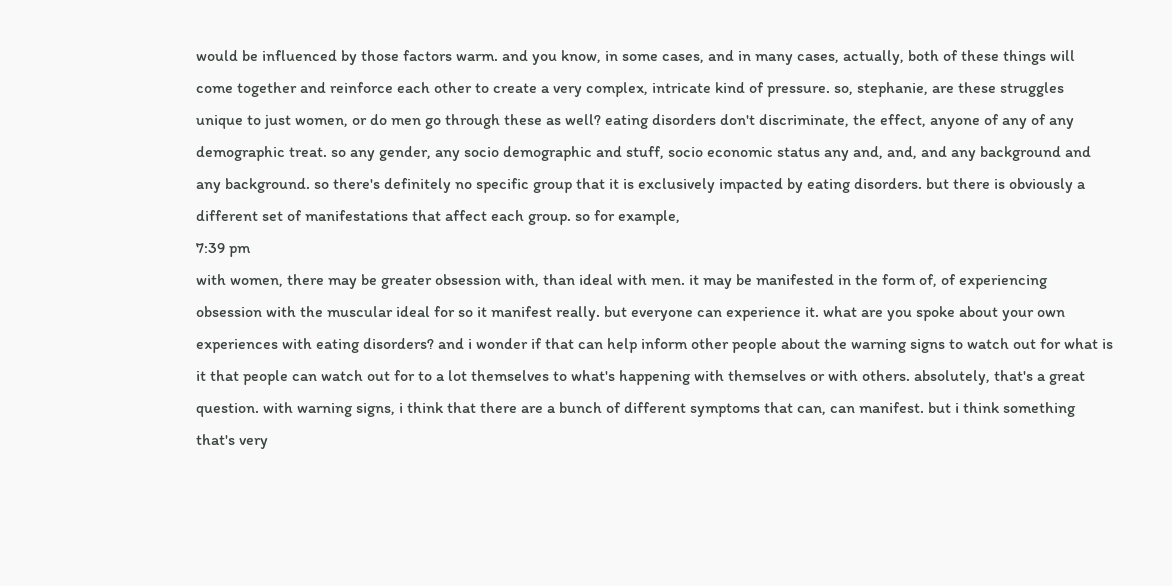would be influenced by those factors warm. and you know, in some cases, and in many cases, actually, both of these things will come together and reinforce each other to create a very complex, intricate kind of pressure. so, stephanie, are these struggles unique to just women, or do men go through these as well? eating disorders don't discriminate, the effect, anyone of any of any demographic treat. so any gender, any socio demographic and stuff, socio economic status any and, and, and any background and any background. so there's definitely no specific group that it is exclusively impacted by eating disorders. but there is obviously a different set of manifestations that affect each group. so for example,
7:39 pm
with women, there may be greater obsession with, than ideal with men. it may be manifested in the form of, of experiencing obsession with the muscular ideal for so it manifest really. but everyone can experience it. what are you spoke about your own experiences with eating disorders? and i wonder if that can help inform other people about the warning signs to watch out for what is it that people can watch out for to a lot themselves to what's happening with themselves or with others. absolutely, that's a great question. with warning signs, i think that there are a bunch of different symptoms that can, can manifest. but i think something that's very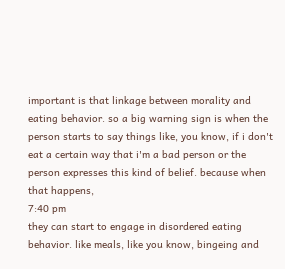important is that linkage between morality and eating behavior. so a big warning sign is when the person starts to say things like, you know, if i don't eat a certain way that i'm a bad person or the person expresses this kind of belief. because when that happens,
7:40 pm
they can start to engage in disordered eating behavior. like meals, like you know, bingeing and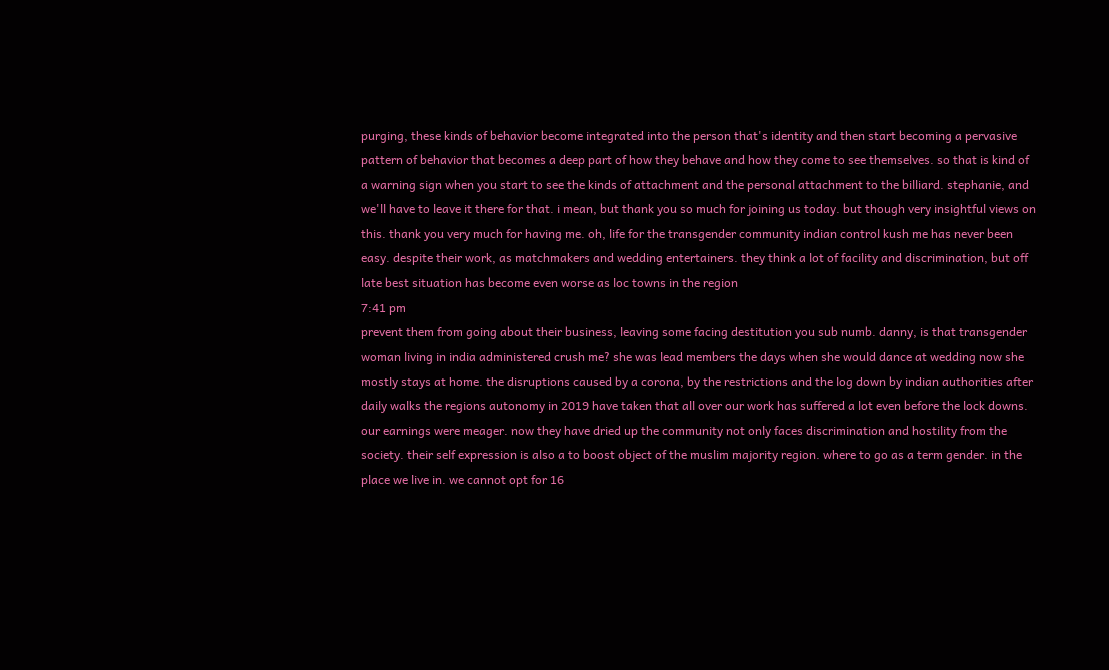purging, these kinds of behavior become integrated into the person that's identity and then start becoming a pervasive pattern of behavior that becomes a deep part of how they behave and how they come to see themselves. so that is kind of a warning sign when you start to see the kinds of attachment and the personal attachment to the billiard. stephanie, and we'll have to leave it there for that. i mean, but thank you so much for joining us today. but though very insightful views on this. thank you very much for having me. oh, life for the transgender community indian control kush me has never been easy. despite their work, as matchmakers and wedding entertainers. they think a lot of facility and discrimination, but off late best situation has become even worse as loc towns in the region
7:41 pm
prevent them from going about their business, leaving some facing destitution you sub numb. danny, is that transgender woman living in india administered crush me? she was lead members the days when she would dance at wedding now she mostly stays at home. the disruptions caused by a corona, by the restrictions and the log down by indian authorities after daily walks the regions autonomy in 2019 have taken that all over our work has suffered a lot even before the lock downs. our earnings were meager. now they have dried up the community not only faces discrimination and hostility from the society. their self expression is also a to boost object of the muslim majority region. where to go as a term gender. in the place we live in. we cannot opt for 16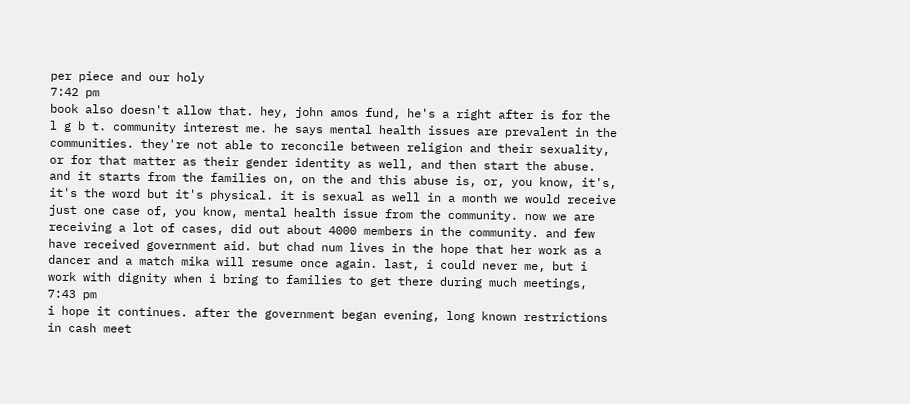per piece and our holy
7:42 pm
book also doesn't allow that. hey, john amos fund, he's a right after is for the l g b t. community interest me. he says mental health issues are prevalent in the communities. they're not able to reconcile between religion and their sexuality, or for that matter as their gender identity as well, and then start the abuse. and it starts from the families on, on the and this abuse is, or, you know, it's, it's the word but it's physical. it is sexual as well in a month we would receive just one case of, you know, mental health issue from the community. now we are receiving a lot of cases, did out about 4000 members in the community. and few have received government aid. but chad num lives in the hope that her work as a dancer and a match mika will resume once again. last, i could never me, but i work with dignity when i bring to families to get there during much meetings,
7:43 pm
i hope it continues. after the government began evening, long known restrictions in cash meet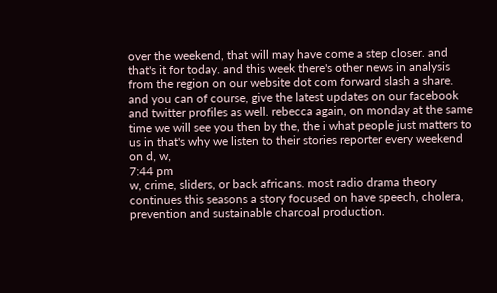over the weekend, that will may have come a step closer. and that's it for today. and this week there's other news in analysis from the region on our website dot com forward slash a share. and you can of course, give the latest updates on our facebook and twitter profiles as well. rebecca again, on monday at the same time we will see you then by the, the i what people just matters to us in that's why we listen to their stories reporter every weekend on d, w,
7:44 pm
w, crime, sliders, or back africans. most radio drama theory continues this seasons a story focused on have speech, cholera, prevention and sustainable charcoal production.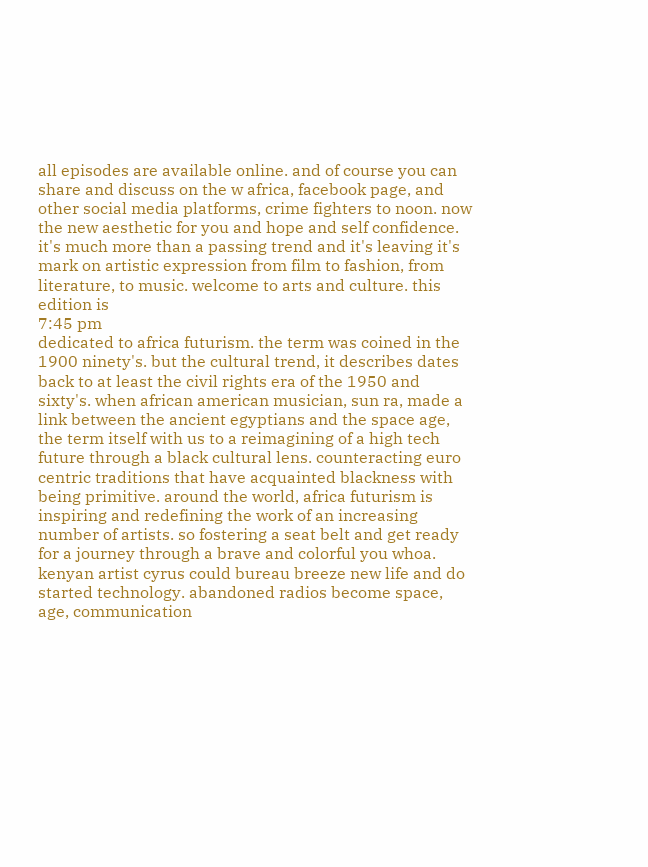all episodes are available online. and of course you can share and discuss on the w africa, facebook page, and other social media platforms, crime fighters to noon. now the new aesthetic for you and hope and self confidence. it's much more than a passing trend and it's leaving it's mark on artistic expression from film to fashion, from literature, to music. welcome to arts and culture. this edition is
7:45 pm
dedicated to africa futurism. the term was coined in the 1900 ninety's. but the cultural trend, it describes dates back to at least the civil rights era of the 1950 and sixty's. when african american musician, sun ra, made a link between the ancient egyptians and the space age, the term itself with us to a reimagining of a high tech future through a black cultural lens. counteracting euro centric traditions that have acquainted blackness with being primitive. around the world, africa futurism is inspiring and redefining the work of an increasing number of artists. so fostering a seat belt and get ready for a journey through a brave and colorful you whoa. kenyan artist cyrus could bureau breeze new life and do started technology. abandoned radios become space, age, communication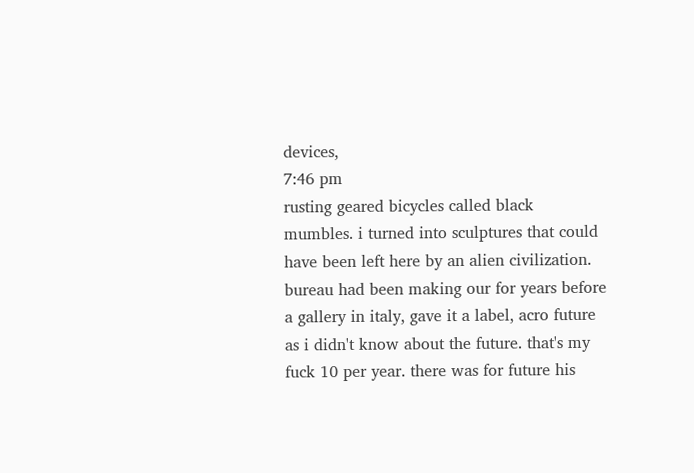devices,
7:46 pm
rusting geared bicycles called black mumbles. i turned into sculptures that could have been left here by an alien civilization. bureau had been making our for years before a gallery in italy, gave it a label, acro future as i didn't know about the future. that's my fuck 10 per year. there was for future his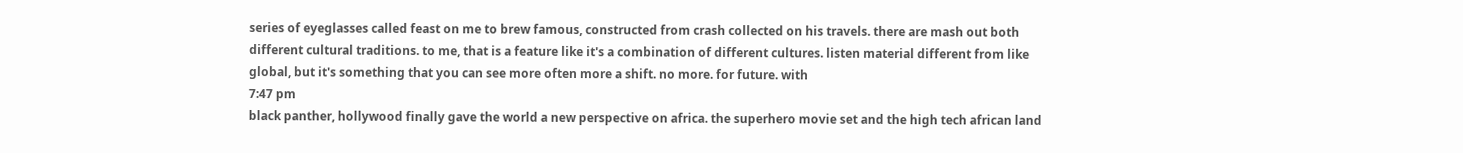series of eyeglasses called feast on me to brew famous, constructed from crash collected on his travels. there are mash out both different cultural traditions. to me, that is a feature like it's a combination of different cultures. listen material different from like global, but it's something that you can see more often more a shift. no more. for future. with
7:47 pm
black panther, hollywood finally gave the world a new perspective on africa. the superhero movie set and the high tech african land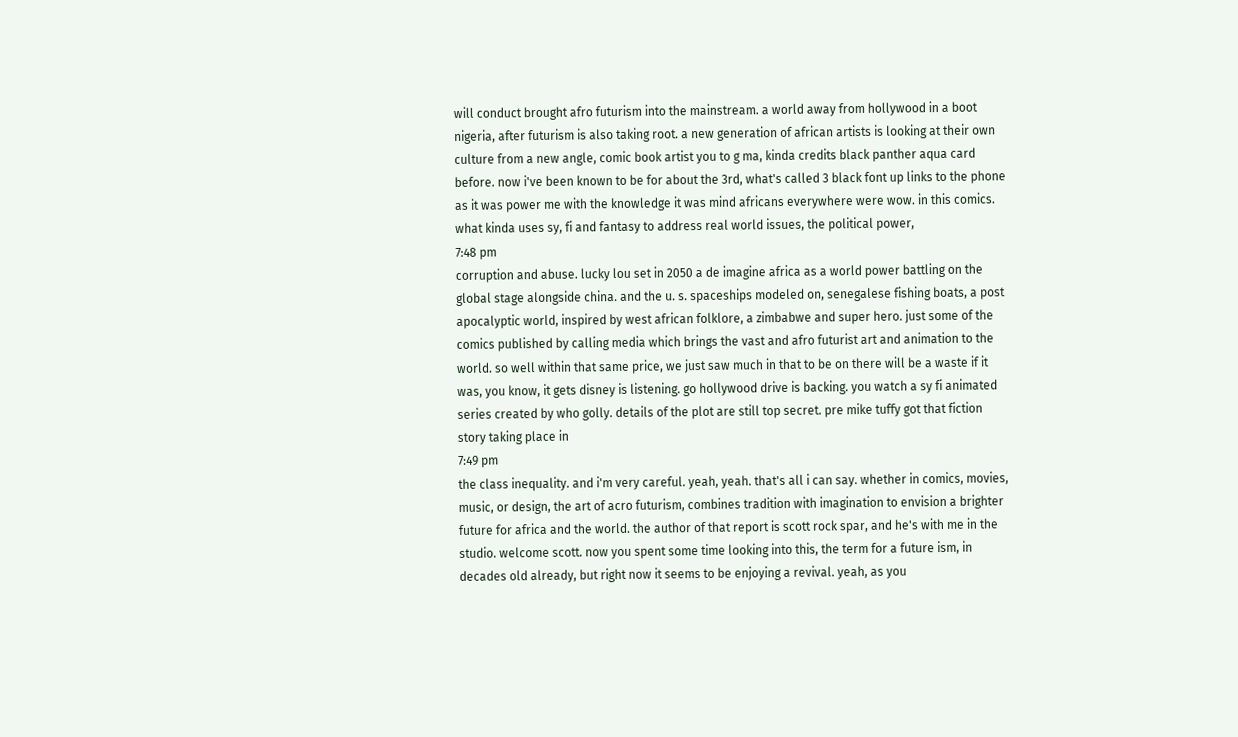will conduct brought afro futurism into the mainstream. a world away from hollywood in a boot nigeria, after futurism is also taking root. a new generation of african artists is looking at their own culture from a new angle, comic book artist you to g ma, kinda credits black panther aqua card before. now i've been known to be for about the 3rd, what's called 3 black font up links to the phone as it was power me with the knowledge it was mind africans everywhere were wow. in this comics. what kinda uses sy, fi and fantasy to address real world issues, the political power,
7:48 pm
corruption and abuse. lucky lou set in 2050 a de imagine africa as a world power battling on the global stage alongside china. and the u. s. spaceships modeled on, senegalese fishing boats, a post apocalyptic world, inspired by west african folklore, a zimbabwe and super hero. just some of the comics published by calling media which brings the vast and afro futurist art and animation to the world. so well within that same price, we just saw much in that to be on there will be a waste if it was, you know, it gets disney is listening. go hollywood drive is backing. you watch a sy fi animated series created by who golly. details of the plot are still top secret. pre mike tuffy got that fiction story taking place in
7:49 pm
the class inequality. and i'm very careful. yeah, yeah. that's all i can say. whether in comics, movies, music, or design, the art of acro futurism, combines tradition with imagination to envision a brighter future for africa and the world. the author of that report is scott rock spar, and he's with me in the studio. welcome scott. now you spent some time looking into this, the term for a future ism, in decades old already, but right now it seems to be enjoying a revival. yeah, as you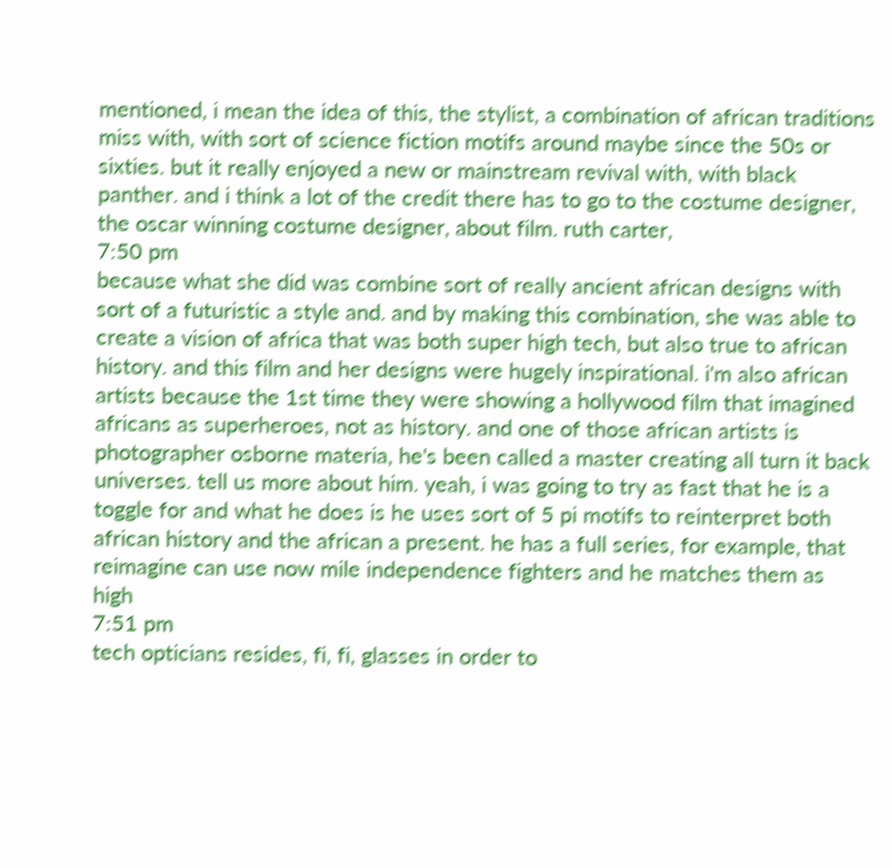mentioned, i mean the idea of this, the stylist, a combination of african traditions miss with, with sort of science fiction motifs around maybe since the 50s or sixties. but it really enjoyed a new or mainstream revival with, with black panther. and i think a lot of the credit there has to go to the costume designer, the oscar winning costume designer, about film. ruth carter,
7:50 pm
because what she did was combine sort of really ancient african designs with sort of a futuristic a style and. and by making this combination, she was able to create a vision of africa that was both super high tech, but also true to african history. and this film and her designs were hugely inspirational. i'm also african artists because the 1st time they were showing a hollywood film that imagined africans as superheroes, not as history. and one of those african artists is photographer osborne materia, he's been called a master creating all turn it back universes. tell us more about him. yeah, i was going to try as fast that he is a toggle for and what he does is he uses sort of 5 pi motifs to reinterpret both african history and the african a present. he has a full series, for example, that reimagine can use now mile independence fighters and he matches them as high
7:51 pm
tech opticians resides, fi, fi, glasses in order to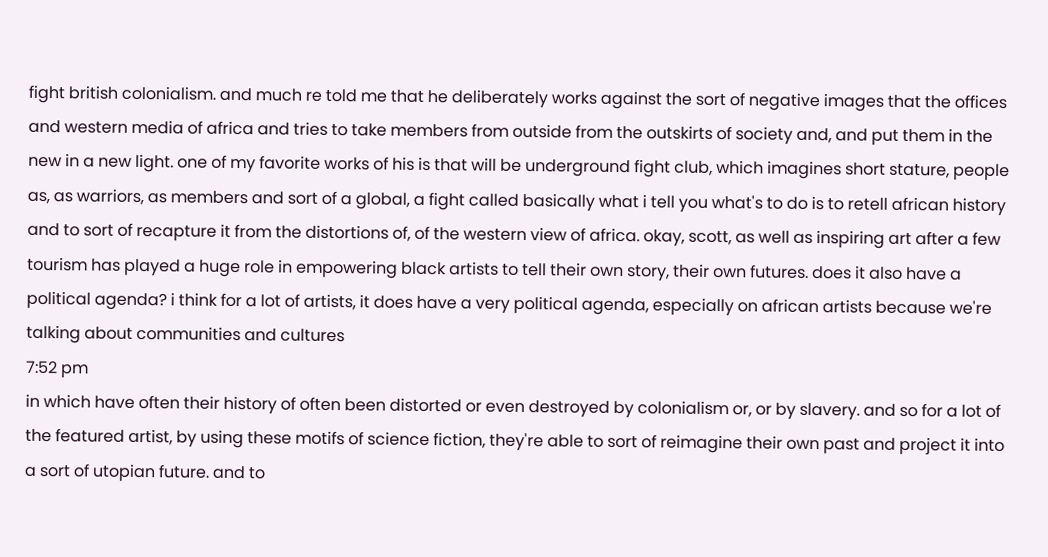fight british colonialism. and much re told me that he deliberately works against the sort of negative images that the offices and western media of africa and tries to take members from outside from the outskirts of society and, and put them in the new in a new light. one of my favorite works of his is that will be underground fight club, which imagines short stature, people as, as warriors, as members and sort of a global, a fight called basically what i tell you what's to do is to retell african history and to sort of recapture it from the distortions of, of the western view of africa. okay, scott, as well as inspiring art after a few tourism has played a huge role in empowering black artists to tell their own story, their own futures. does it also have a political agenda? i think for a lot of artists, it does have a very political agenda, especially on african artists because we're talking about communities and cultures
7:52 pm
in which have often their history of often been distorted or even destroyed by colonialism or, or by slavery. and so for a lot of the featured artist, by using these motifs of science fiction, they're able to sort of reimagine their own past and project it into a sort of utopian future. and to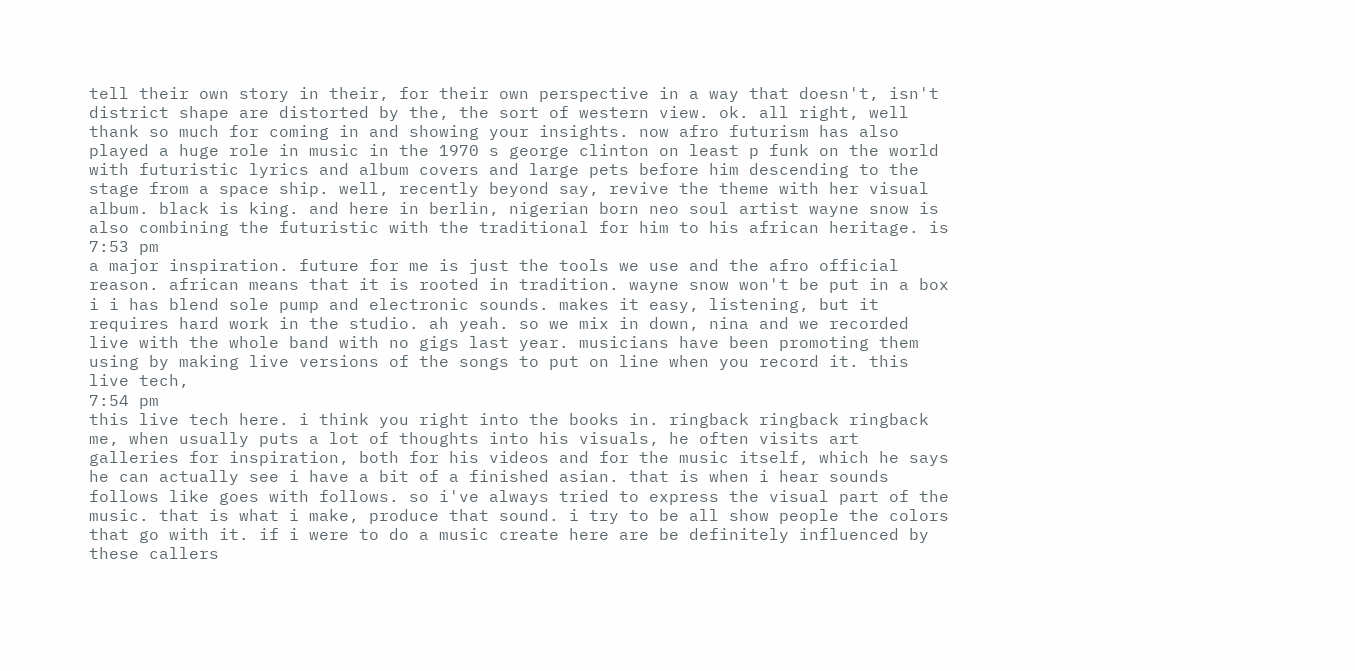tell their own story in their, for their own perspective in a way that doesn't, isn't district shape are distorted by the, the sort of western view. ok. all right, well thank so much for coming in and showing your insights. now afro futurism has also played a huge role in music in the 1970 s george clinton on least p funk on the world with futuristic lyrics and album covers and large pets before him descending to the stage from a space ship. well, recently beyond say, revive the theme with her visual album. black is king. and here in berlin, nigerian born neo soul artist wayne snow is also combining the futuristic with the traditional for him to his african heritage. is
7:53 pm
a major inspiration. future for me is just the tools we use and the afro official reason. african means that it is rooted in tradition. wayne snow won't be put in a box i i has blend sole pump and electronic sounds. makes it easy, listening, but it requires hard work in the studio. ah yeah. so we mix in down, nina and we recorded live with the whole band with no gigs last year. musicians have been promoting them using by making live versions of the songs to put on line when you record it. this live tech,
7:54 pm
this live tech here. i think you right into the books in. ringback ringback ringback me, when usually puts a lot of thoughts into his visuals, he often visits art galleries for inspiration, both for his videos and for the music itself, which he says he can actually see i have a bit of a finished asian. that is when i hear sounds follows like goes with follows. so i've always tried to express the visual part of the music. that is what i make, produce that sound. i try to be all show people the colors that go with it. if i were to do a music create here are be definitely influenced by these callers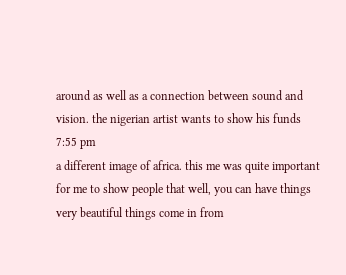around as well as a connection between sound and vision. the nigerian artist wants to show his funds
7:55 pm
a different image of africa. this me was quite important for me to show people that well, you can have things very beautiful things come in from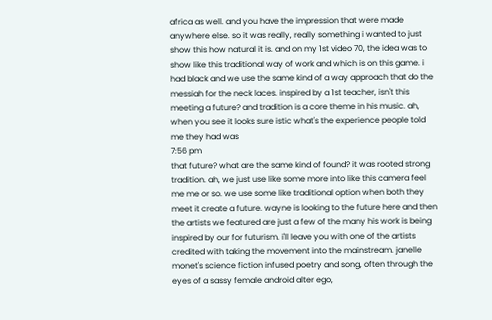africa as well. and you have the impression that were made anywhere else. so it was really, really something i wanted to just show this how natural it is. and on my 1st video 70, the idea was to show like this traditional way of work and which is on this game. i had black and we use the same kind of a way approach that do the messiah for the neck laces. inspired by a 1st teacher, isn't this meeting a future? and tradition is a core theme in his music. ah, when you see it looks sure istic what's the experience people told me they had was
7:56 pm
that future? what are the same kind of found? it was rooted strong tradition. ah, we just use like some more into like this camera feel me me or so. we use some like traditional option when both they meet it create a future. wayne is looking to the future here and then the artists we featured are just a few of the many his work is being inspired by our for futurism. i'll leave you with one of the artists credited with taking the movement into the mainstream. janelle monet's science fiction infused poetry and song, often through the eyes of a sassy female android alter ego,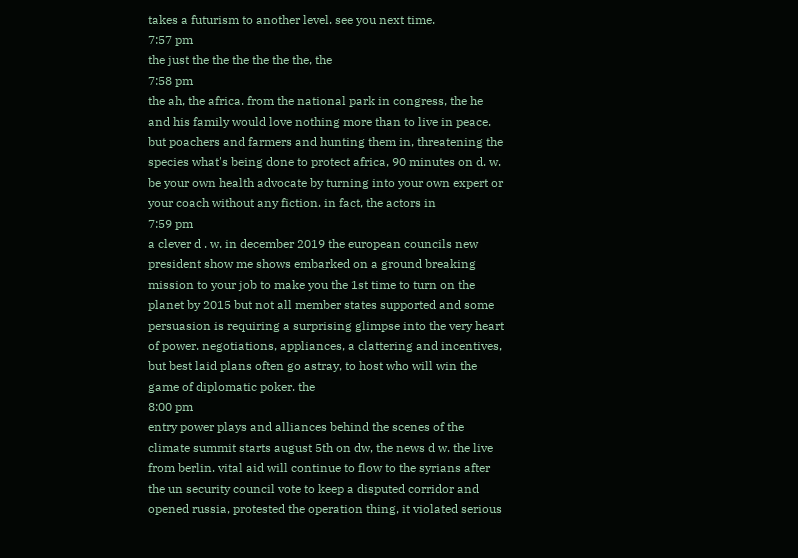takes a futurism to another level. see you next time.
7:57 pm
the just the the the the the the, the
7:58 pm
the ah, the africa. from the national park in congress, the he and his family would love nothing more than to live in peace. but poachers and farmers and hunting them in, threatening the species what's being done to protect africa, 90 minutes on d. w. be your own health advocate by turning into your own expert or your coach without any fiction. in fact, the actors in
7:59 pm
a clever d . w. in december 2019 the european councils new president show me shows embarked on a ground breaking mission to your job to make you the 1st time to turn on the planet by 2015 but not all member states supported and some persuasion is requiring a surprising glimpse into the very heart of power. negotiations, appliances, a clattering and incentives, but best laid plans often go astray, to host who will win the game of diplomatic poker. the
8:00 pm
entry power plays and alliances behind the scenes of the climate summit starts august 5th on dw, the news d w. the live from berlin. vital aid will continue to flow to the syrians after the un security council vote to keep a disputed corridor and opened russia, protested the operation thing, it violated serious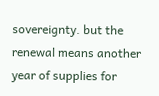sovereignty. but the renewal means another year of supplies for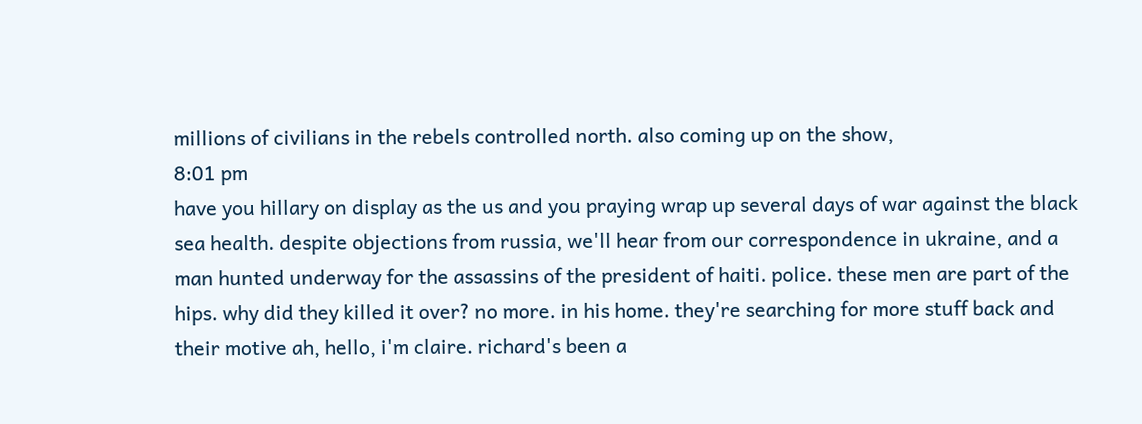millions of civilians in the rebels controlled north. also coming up on the show,
8:01 pm
have you hillary on display as the us and you praying wrap up several days of war against the black sea health. despite objections from russia, we'll hear from our correspondence in ukraine, and a man hunted underway for the assassins of the president of haiti. police. these men are part of the hips. why did they killed it over? no more. in his home. they're searching for more stuff back and their motive ah, hello, i'm claire. richard's been a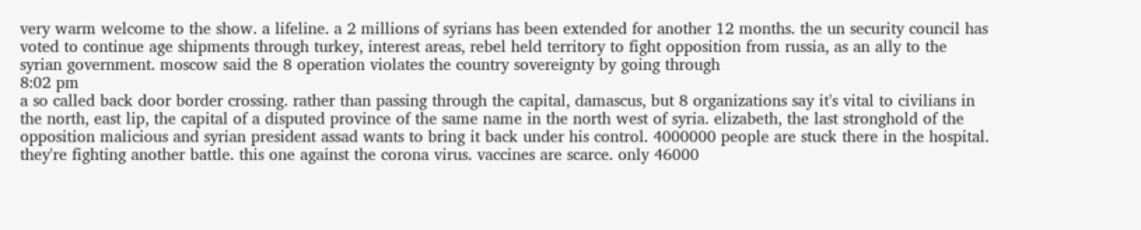very warm welcome to the show. a lifeline. a 2 millions of syrians has been extended for another 12 months. the un security council has voted to continue age shipments through turkey, interest areas, rebel held territory to fight opposition from russia, as an ally to the syrian government. moscow said the 8 operation violates the country sovereignty by going through
8:02 pm
a so called back door border crossing. rather than passing through the capital, damascus, but 8 organizations say it's vital to civilians in the north, east lip, the capital of a disputed province of the same name in the north west of syria. elizabeth, the last stronghold of the opposition malicious and syrian president assad wants to bring it back under his control. 4000000 people are stuck there in the hospital. they're fighting another battle. this one against the corona virus. vaccines are scarce. only 46000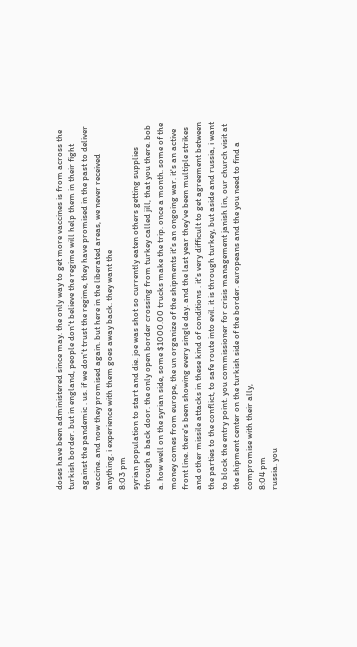doses have been administered since may. the only way to get more vaccines is from across the turkish border. but in england, people don't believe the regime will help them in their fight against the pandemic . us. if we don't trust the regime, they have promised in the past to deliver vaccine. and now they promised again. but here in the liberated areas, we never received anything. i experience with them goes away back. they want the
8:03 pm
syrian population to start and die. joe was shot so currently eaten others getting supplies through a back door. the only open border crossing from turkey called jill, that you there. bob a. how well on the syrian side, some $1000.00 trucks make the trip. once a month. some of the money comes from europe, the un organize of the shipments it's an ongoing war. it's an active front line. there's been showing every single day. and the last year they've been multiple strikes and other missile attacks in these kind of conditions . it's very difficult to get agreement between the parties to the conflict, to safe route into evil. it is through turkey, but aside and russia, i want to block the entry point. you commissioner for crisis management janish lin, our church visit at the shipment center on the turkish side of the border. europeans and the you need to find a compromise with their ally,
8:04 pm
russia. you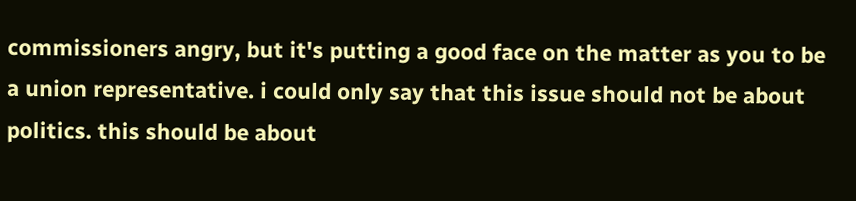commissioners angry, but it's putting a good face on the matter as you to be a union representative. i could only say that this issue should not be about politics. this should be about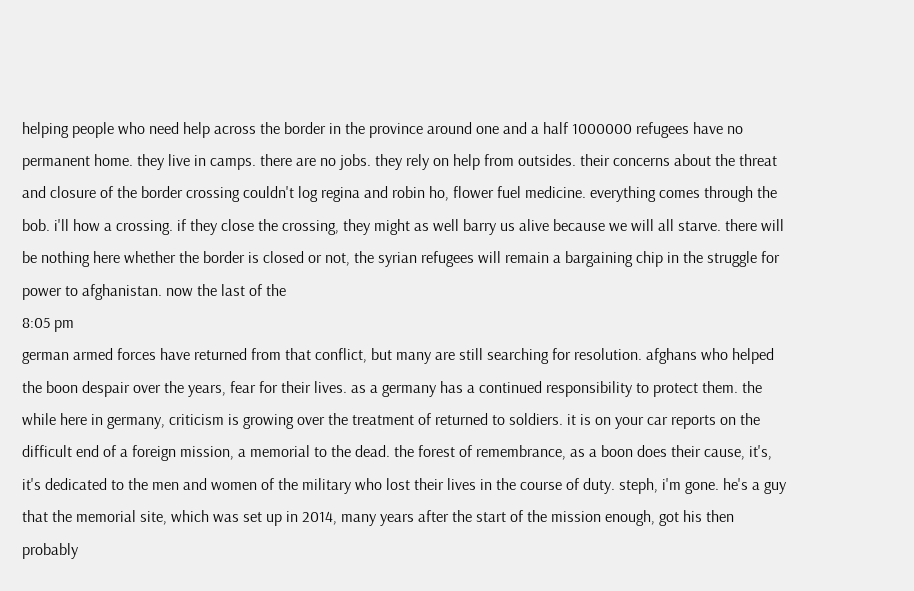helping people who need help across the border in the province around one and a half 1000000 refugees have no permanent home. they live in camps. there are no jobs. they rely on help from outsides. their concerns about the threat and closure of the border crossing couldn't log regina and robin ho, flower fuel medicine. everything comes through the bob. i'll how a crossing. if they close the crossing, they might as well barry us alive because we will all starve. there will be nothing here whether the border is closed or not, the syrian refugees will remain a bargaining chip in the struggle for power to afghanistan. now the last of the
8:05 pm
german armed forces have returned from that conflict, but many are still searching for resolution. afghans who helped the boon despair over the years, fear for their lives. as a germany has a continued responsibility to protect them. the while here in germany, criticism is growing over the treatment of returned to soldiers. it is on your car reports on the difficult end of a foreign mission, a memorial to the dead. the forest of remembrance, as a boon does their cause, it's, it's dedicated to the men and women of the military who lost their lives in the course of duty. steph, i'm gone. he's a guy that the memorial site, which was set up in 2014, many years after the start of the mission enough, got his then probably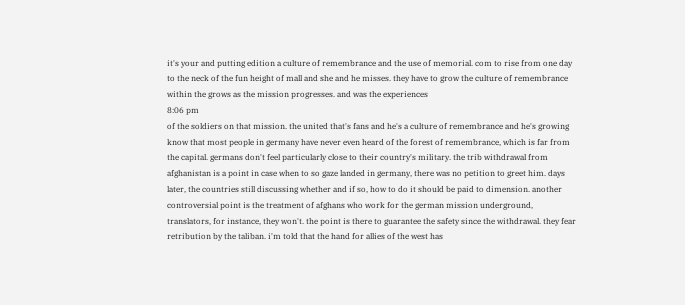it's your and putting edition a culture of remembrance and the use of memorial. com to rise from one day to the neck of the fun height of mall and she and he misses. they have to grow the culture of remembrance within the grows as the mission progresses. and was the experiences
8:06 pm
of the soldiers on that mission. the united that's fans and he's a culture of remembrance and he's growing know that most people in germany have never even heard of the forest of remembrance, which is far from the capital. germans don't feel particularly close to their country's military. the trib withdrawal from afghanistan is a point in case when to so gaze landed in germany, there was no petition to greet him. days later, the countries still discussing whether and if so, how to do it should be paid to dimension. another controversial point is the treatment of afghans who work for the german mission underground, translators, for instance, they won't. the point is there to guarantee the safety since the withdrawal. they fear retribution by the taliban. i'm told that the hand for allies of the west has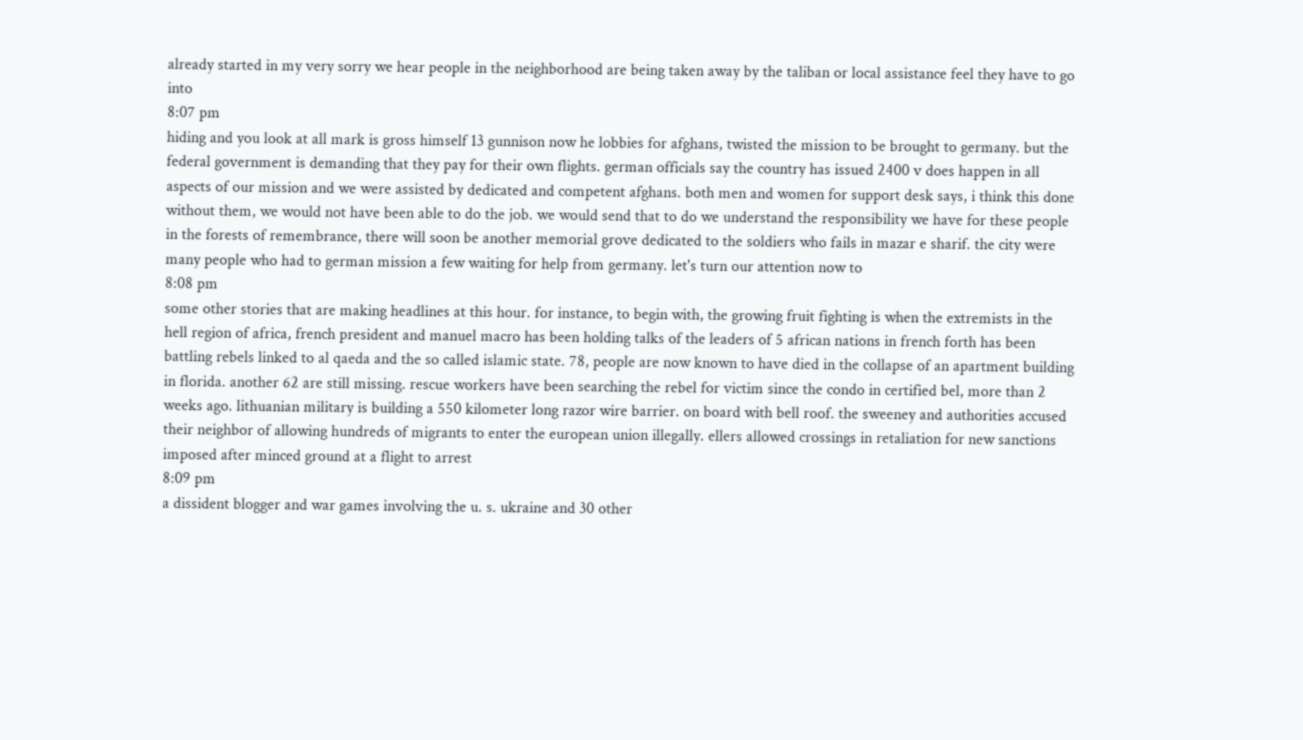already started in my very sorry we hear people in the neighborhood are being taken away by the taliban or local assistance feel they have to go into
8:07 pm
hiding and you look at all mark is gross himself 13 gunnison now he lobbies for afghans, twisted the mission to be brought to germany. but the federal government is demanding that they pay for their own flights. german officials say the country has issued 2400 v does happen in all aspects of our mission and we were assisted by dedicated and competent afghans. both men and women for support desk says, i think this done without them, we would not have been able to do the job. we would send that to do we understand the responsibility we have for these people in the forests of remembrance, there will soon be another memorial grove dedicated to the soldiers who fails in mazar e sharif. the city were many people who had to german mission a few waiting for help from germany. let's turn our attention now to
8:08 pm
some other stories that are making headlines at this hour. for instance, to begin with, the growing fruit fighting is when the extremists in the hell region of africa, french president and manuel macro has been holding talks of the leaders of 5 african nations in french forth has been battling rebels linked to al qaeda and the so called islamic state. 78, people are now known to have died in the collapse of an apartment building in florida. another 62 are still missing. rescue workers have been searching the rebel for victim since the condo in certified bel, more than 2 weeks ago. lithuanian military is building a 550 kilometer long razor wire barrier. on board with bell roof. the sweeney and authorities accused their neighbor of allowing hundreds of migrants to enter the european union illegally. ellers allowed crossings in retaliation for new sanctions imposed after minced ground at a flight to arrest
8:09 pm
a dissident blogger and war games involving the u. s. ukraine and 30 other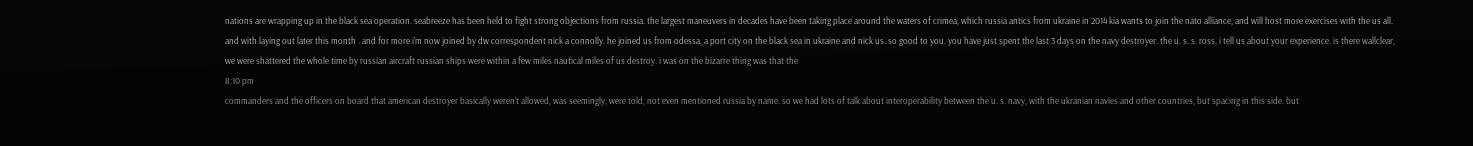nations are wrapping up in the black sea operation. seabreeze has been held to fight strong objections from russia. the largest maneuvers in decades have been taking place around the waters of crimea, which russia antics from ukraine in 2014 kia wants to join the nato alliance, and will host more exercises with the us all. and with laying out later this month . and for more i'm now joined by dw correspondent nick a connolly. he joined us from odessa, a port city on the black sea in ukraine and nick us. so good to you. you have just spent the last 3 days on the navy destroyer. the u. s. s. ross, i tell us about your experience. is there wallclear, we were shattered the whole time by russian aircraft russian ships were within a few miles nautical miles of us destroy. i was on the bizarre thing was that the
8:10 pm
commanders and the officers on board that american destroyer basically weren't allowed, was seemingly, were told, not even mentioned russia by name. so we had lots of talk about interoperability between the u. s. navy, with the ukranian navies and other countries, but spacing in this side. but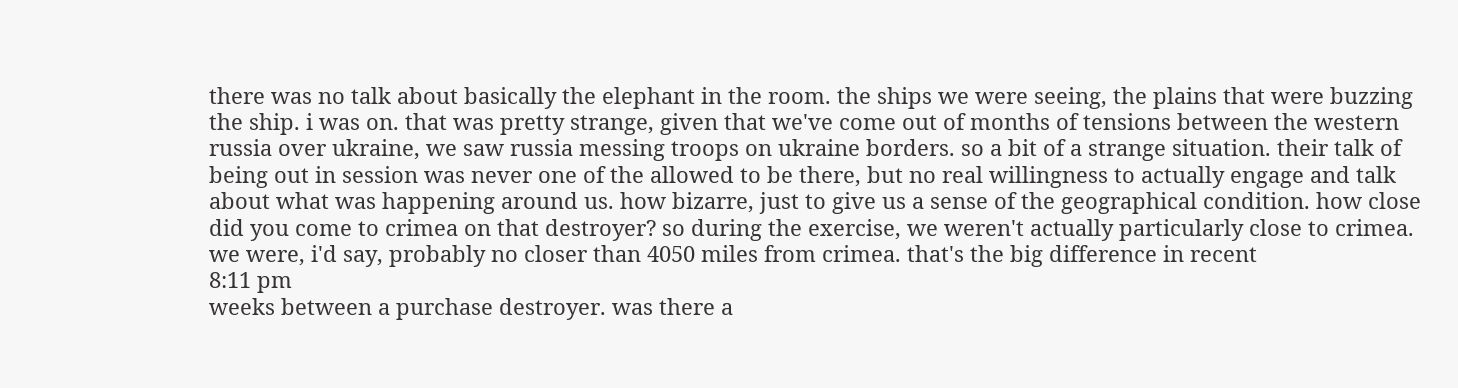there was no talk about basically the elephant in the room. the ships we were seeing, the plains that were buzzing the ship. i was on. that was pretty strange, given that we've come out of months of tensions between the western russia over ukraine, we saw russia messing troops on ukraine borders. so a bit of a strange situation. their talk of being out in session was never one of the allowed to be there, but no real willingness to actually engage and talk about what was happening around us. how bizarre, just to give us a sense of the geographical condition. how close did you come to crimea on that destroyer? so during the exercise, we weren't actually particularly close to crimea. we were, i'd say, probably no closer than 4050 miles from crimea. that's the big difference in recent
8:11 pm
weeks between a purchase destroyer. was there a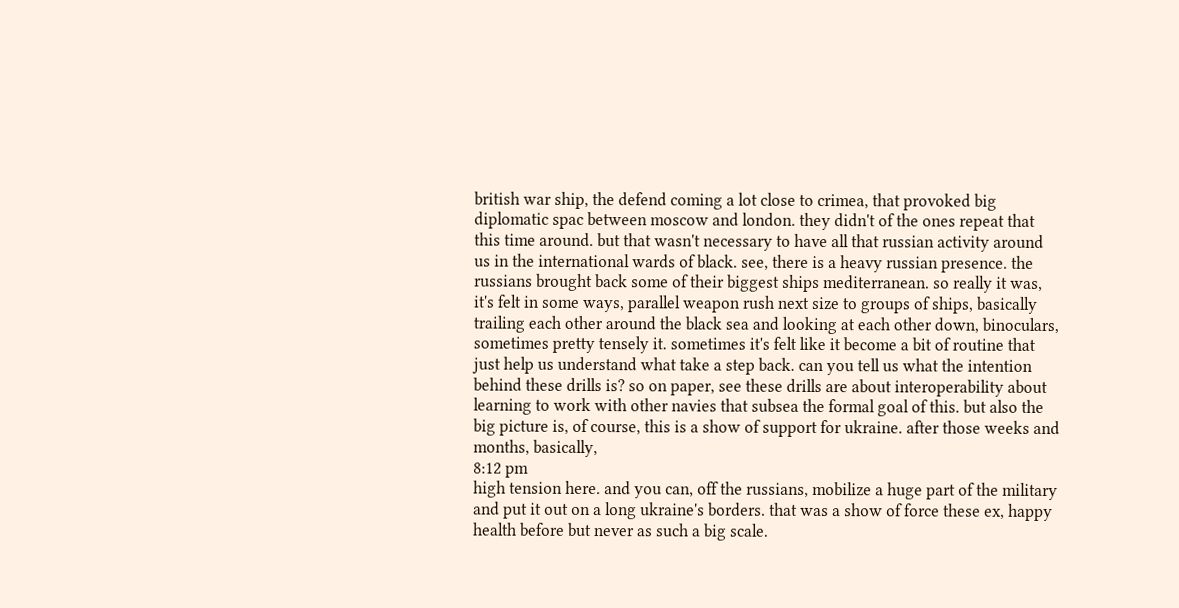british war ship, the defend coming a lot close to crimea, that provoked big diplomatic spac between moscow and london. they didn't of the ones repeat that this time around. but that wasn't necessary to have all that russian activity around us in the international wards of black. see, there is a heavy russian presence. the russians brought back some of their biggest ships mediterranean. so really it was, it's felt in some ways, parallel weapon rush next size to groups of ships, basically trailing each other around the black sea and looking at each other down, binoculars, sometimes pretty tensely it. sometimes it's felt like it become a bit of routine that just help us understand what take a step back. can you tell us what the intention behind these drills is? so on paper, see these drills are about interoperability about learning to work with other navies that subsea the formal goal of this. but also the big picture is, of course, this is a show of support for ukraine. after those weeks and months, basically,
8:12 pm
high tension here. and you can, off the russians, mobilize a huge part of the military and put it out on a long ukraine's borders. that was a show of force these ex, happy health before but never as such a big scale.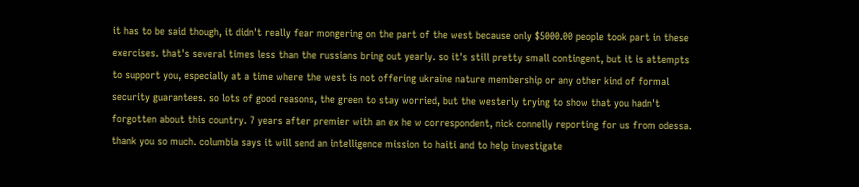it has to be said though, it didn't really fear mongering on the part of the west because only $5000.00 people took part in these exercises. that's several times less than the russians bring out yearly. so it's still pretty small contingent, but it is attempts to support you, especially at a time where the west is not offering ukraine nature membership or any other kind of formal security guarantees. so lots of good reasons, the green to stay worried, but the westerly trying to show that you hadn't forgotten about this country. 7 years after premier with an ex he w correspondent, nick connelly reporting for us from odessa. thank you so much. columbia says it will send an intelligence mission to haiti and to help investigate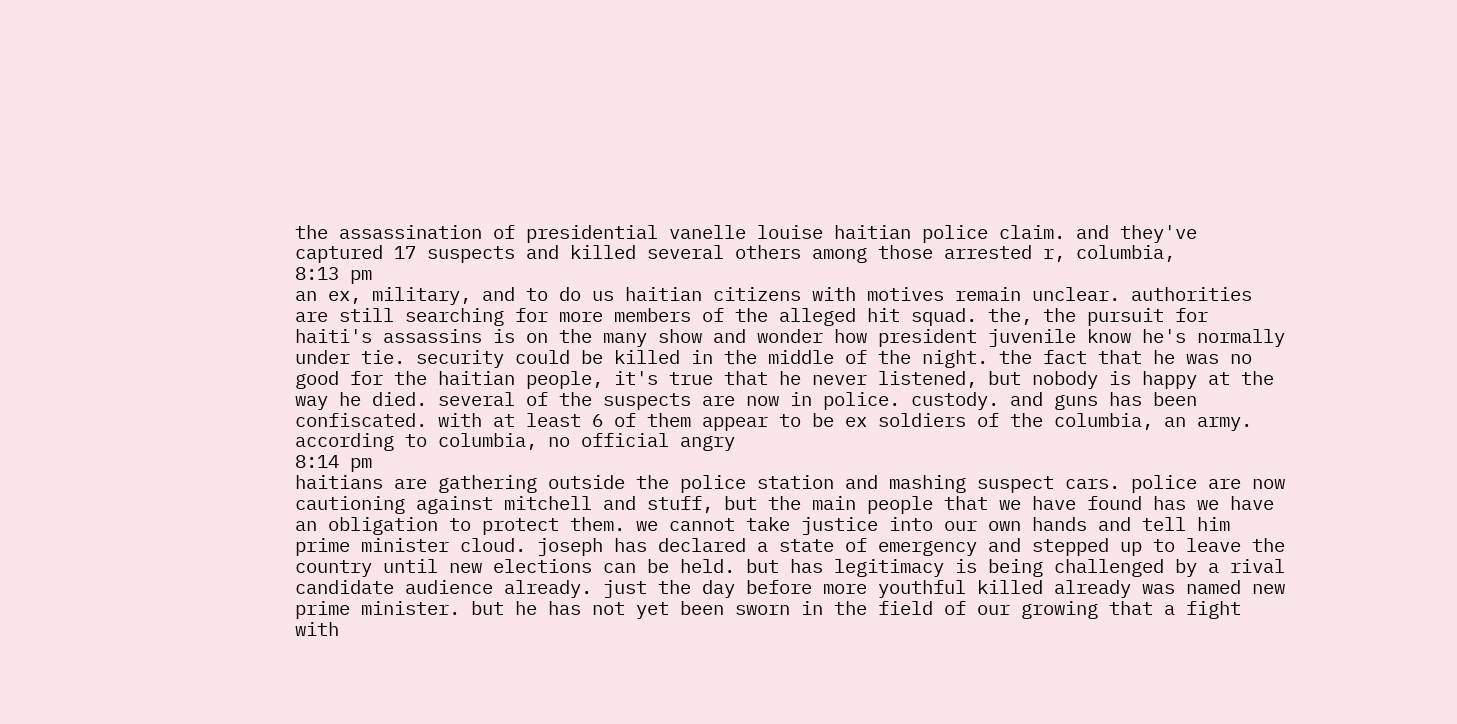the assassination of presidential vanelle louise haitian police claim. and they've captured 17 suspects and killed several others among those arrested r, columbia,
8:13 pm
an ex, military, and to do us haitian citizens with motives remain unclear. authorities are still searching for more members of the alleged hit squad. the, the pursuit for haiti's assassins is on the many show and wonder how president juvenile know he's normally under tie. security could be killed in the middle of the night. the fact that he was no good for the haitian people, it's true that he never listened, but nobody is happy at the way he died. several of the suspects are now in police. custody. and guns has been confiscated. with at least 6 of them appear to be ex soldiers of the columbia, an army. according to columbia, no official angry
8:14 pm
haitians are gathering outside the police station and mashing suspect cars. police are now cautioning against mitchell and stuff, but the main people that we have found has we have an obligation to protect them. we cannot take justice into our own hands and tell him prime minister cloud. joseph has declared a state of emergency and stepped up to leave the country until new elections can be held. but has legitimacy is being challenged by a rival candidate audience already. just the day before more youthful killed already was named new prime minister. but he has not yet been sworn in the field of our growing that a fight with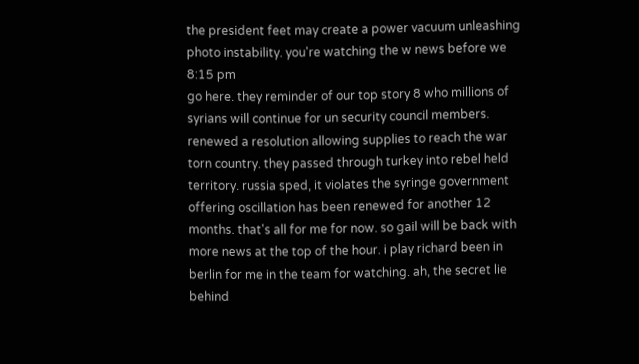the president feet may create a power vacuum unleashing photo instability. you're watching the w news before we
8:15 pm
go here. they reminder of our top story 8 who millions of syrians will continue for un security council members. renewed a resolution allowing supplies to reach the war torn country. they passed through turkey into rebel held territory. russia sped, it violates the syringe government offering oscillation has been renewed for another 12 months. that's all for me for now. so gail will be back with more news at the top of the hour. i play richard been in berlin for me in the team for watching. ah, the secret lie behind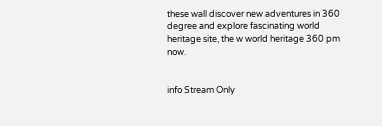these wall discover new adventures in 360 degree and explore fascinating world heritage site, the w world heritage 360 pm now.


info Stream Only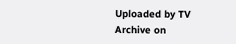Uploaded by TV Archive on